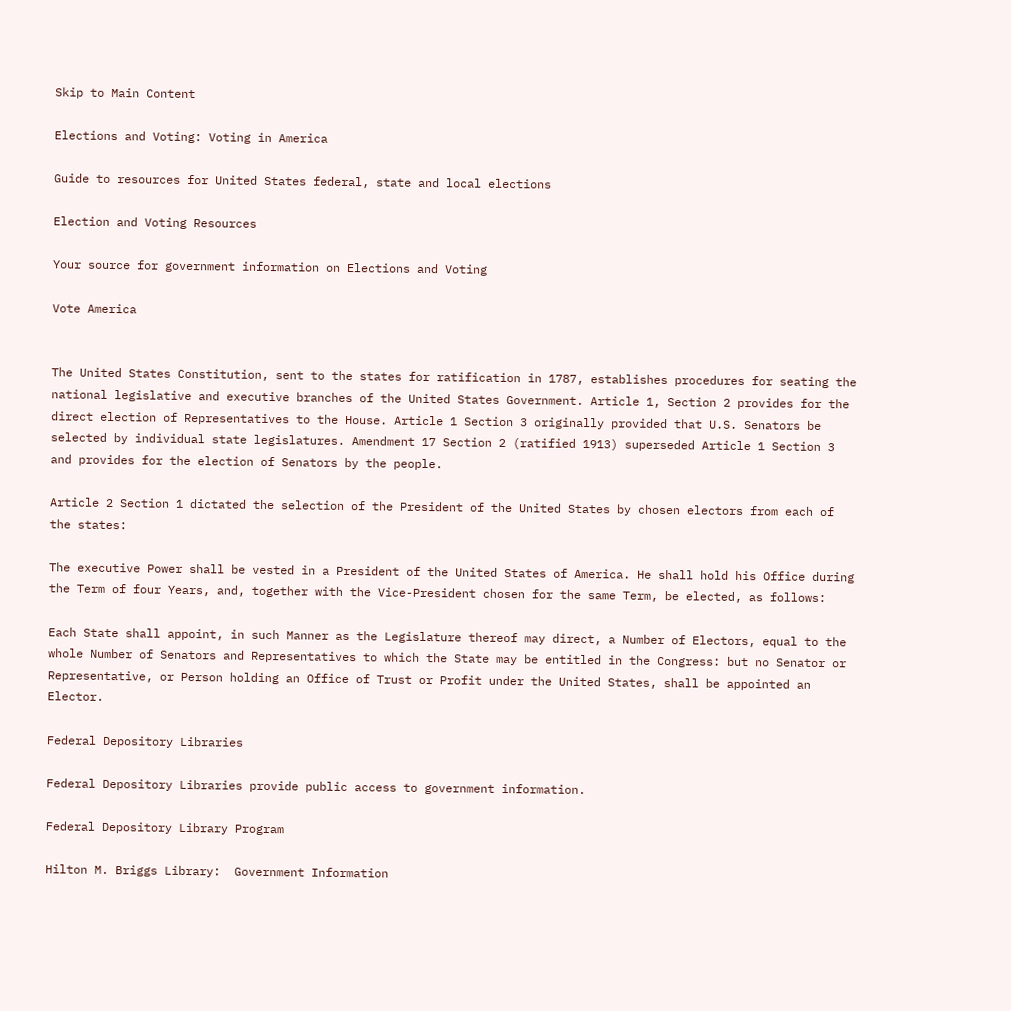Skip to Main Content

Elections and Voting: Voting in America

Guide to resources for United States federal, state and local elections

Election and Voting Resources

Your source for government information on Elections and Voting

Vote America


The United States Constitution, sent to the states for ratification in 1787, establishes procedures for seating the national legislative and executive branches of the United States Government. Article 1, Section 2 provides for the direct election of Representatives to the House. Article 1 Section 3 originally provided that U.S. Senators be selected by individual state legislatures. Amendment 17 Section 2 (ratified 1913) superseded Article 1 Section 3 and provides for the election of Senators by the people.

Article 2 Section 1 dictated the selection of the President of the United States by chosen electors from each of the states:

The executive Power shall be vested in a President of the United States of America. He shall hold his Office during the Term of four Years, and, together with the Vice-President chosen for the same Term, be elected, as follows:

Each State shall appoint, in such Manner as the Legislature thereof may direct, a Number of Electors, equal to the whole Number of Senators and Representatives to which the State may be entitled in the Congress: but no Senator or Representative, or Person holding an Office of Trust or Profit under the United States, shall be appointed an Elector.

Federal Depository Libraries

Federal Depository Libraries provide public access to government information.

Federal Depository Library Program

Hilton M. Briggs Library:  Government Information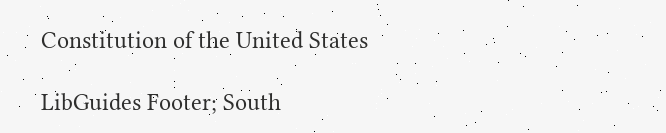Constitution of the United States

LibGuides Footer; South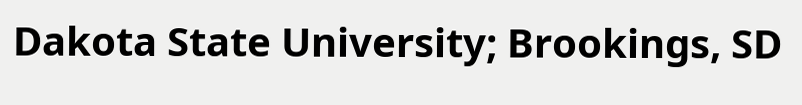Dakota State University; Brookings, SD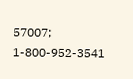57007; 1-800-952-3541